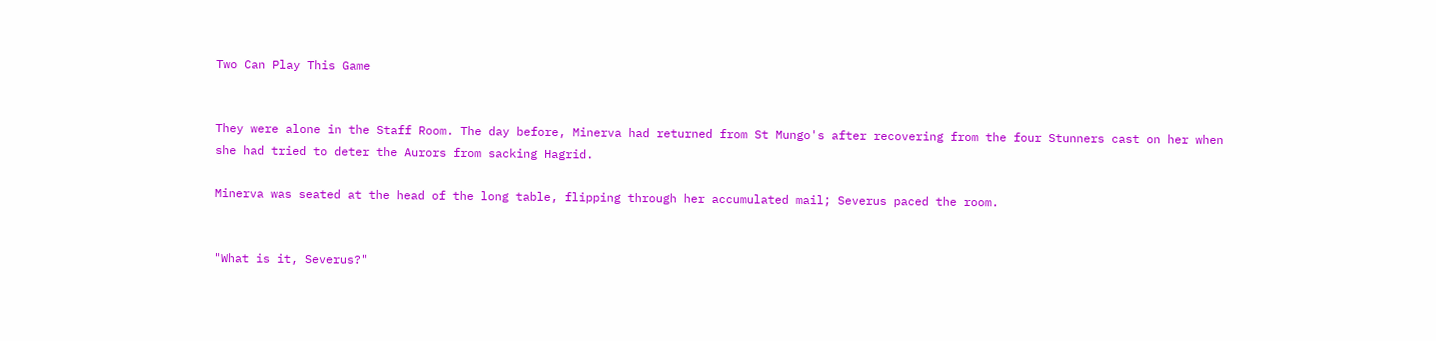Two Can Play This Game


They were alone in the Staff Room. The day before, Minerva had returned from St Mungo's after recovering from the four Stunners cast on her when she had tried to deter the Aurors from sacking Hagrid.

Minerva was seated at the head of the long table, flipping through her accumulated mail; Severus paced the room.


"What is it, Severus?"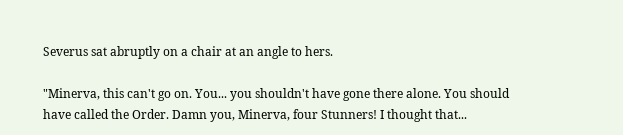Severus sat abruptly on a chair at an angle to hers.

"Minerva, this can't go on. You... you shouldn't have gone there alone. You should have called the Order. Damn you, Minerva, four Stunners! I thought that...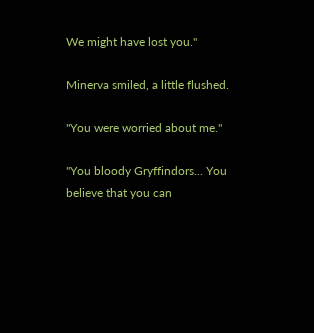We might have lost you."

Minerva smiled, a little flushed.

"You were worried about me."

"You bloody Gryffindors... You believe that you can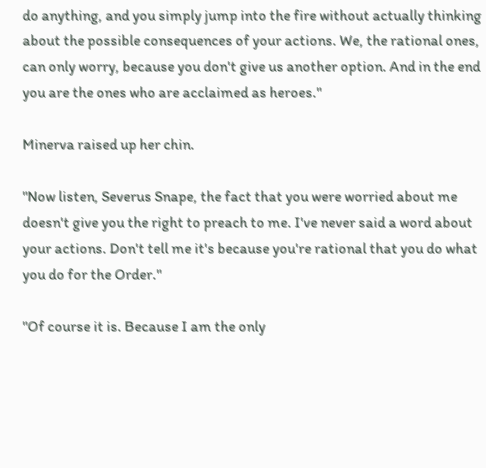do anything, and you simply jump into the fire without actually thinking about the possible consequences of your actions. We, the rational ones, can only worry, because you don't give us another option. And in the end you are the ones who are acclaimed as heroes."

Minerva raised up her chin.

"Now listen, Severus Snape, the fact that you were worried about me doesn't give you the right to preach to me. I've never said a word about your actions. Don't tell me it's because you're rational that you do what you do for the Order."

"Of course it is. Because I am the only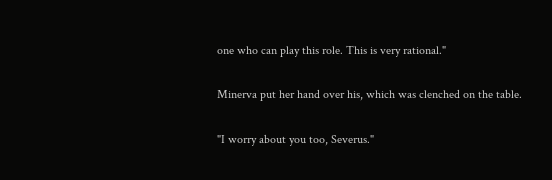one who can play this role. This is very rational."

Minerva put her hand over his, which was clenched on the table.

"I worry about you too, Severus."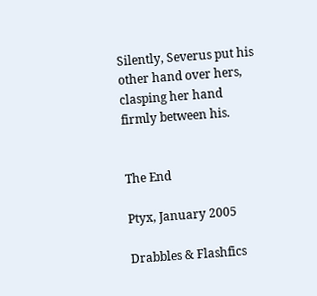Silently, Severus put his other hand over hers, clasping her hand firmly between his.


The End

Ptyx, January 2005

Drabbles & Flashfics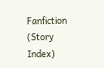Fanfiction (Story Index)